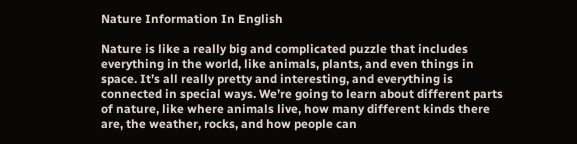Nature Information In English

Nature is like a really big and complicated puzzle that includes everything in the world, like animals, plants, and even things in space. It’s all really pretty and interesting, and everything is connected in special ways. We’re going to learn about different parts of nature, like where animals live, how many different kinds there are, the weather, rocks, and how people can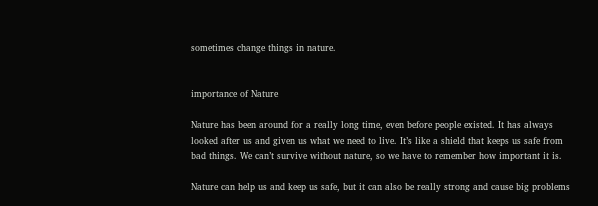sometimes change things in nature.


importance of Nature

Nature has been around for a really long time, even before people existed. It has always looked after us and given us what we need to live. It’s like a shield that keeps us safe from bad things. We can’t survive without nature, so we have to remember how important it is.

Nature can help us and keep us safe, but it can also be really strong and cause big problems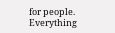for people. Everything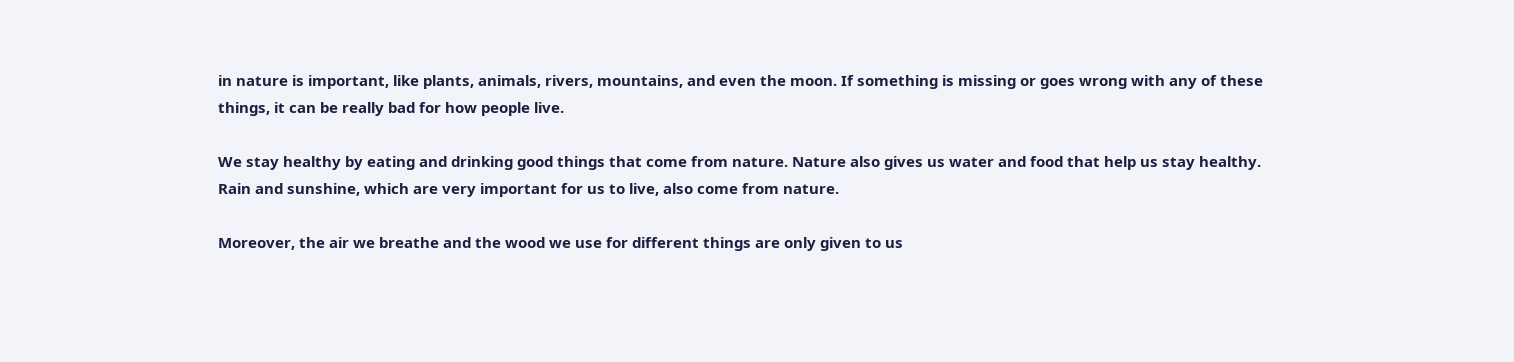in nature is important, like plants, animals, rivers, mountains, and even the moon. If something is missing or goes wrong with any of these things, it can be really bad for how people live.

We stay healthy by eating and drinking good things that come from nature. Nature also gives us water and food that help us stay healthy. Rain and sunshine, which are very important for us to live, also come from nature.

Moreover, the air we breathe and the wood we use for different things are only given to us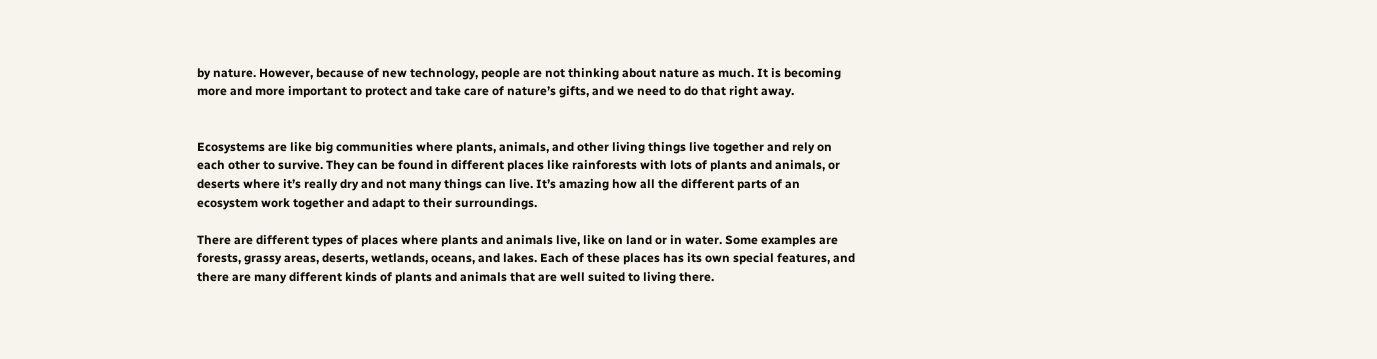by nature. However, because of new technology, people are not thinking about nature as much. It is becoming more and more important to protect and take care of nature’s gifts, and we need to do that right away.


Ecosystems are like big communities where plants, animals, and other living things live together and rely on each other to survive. They can be found in different places like rainforests with lots of plants and animals, or deserts where it’s really dry and not many things can live. It’s amazing how all the different parts of an ecosystem work together and adapt to their surroundings.

There are different types of places where plants and animals live, like on land or in water. Some examples are forests, grassy areas, deserts, wetlands, oceans, and lakes. Each of these places has its own special features, and there are many different kinds of plants and animals that are well suited to living there.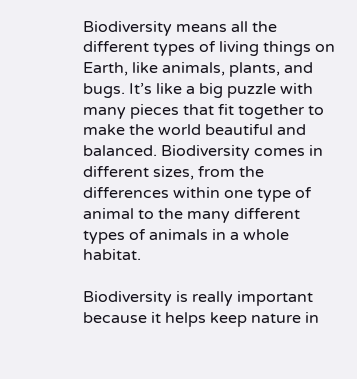Biodiversity means all the different types of living things on Earth, like animals, plants, and bugs. It’s like a big puzzle with many pieces that fit together to make the world beautiful and balanced. Biodiversity comes in different sizes, from the differences within one type of animal to the many different types of animals in a whole habitat.

Biodiversity is really important because it helps keep nature in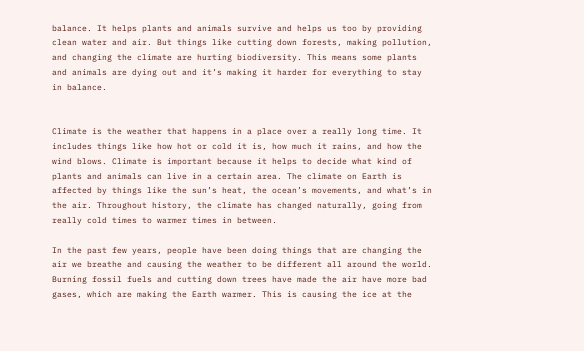balance. It helps plants and animals survive and helps us too by providing clean water and air. But things like cutting down forests, making pollution, and changing the climate are hurting biodiversity. This means some plants and animals are dying out and it’s making it harder for everything to stay in balance.


Climate is the weather that happens in a place over a really long time. It includes things like how hot or cold it is, how much it rains, and how the wind blows. Climate is important because it helps to decide what kind of plants and animals can live in a certain area. The climate on Earth is affected by things like the sun’s heat, the ocean’s movements, and what’s in the air. Throughout history, the climate has changed naturally, going from really cold times to warmer times in between.

In the past few years, people have been doing things that are changing the air we breathe and causing the weather to be different all around the world. Burning fossil fuels and cutting down trees have made the air have more bad gases, which are making the Earth warmer. This is causing the ice at the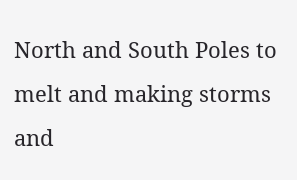North and South Poles to melt and making storms and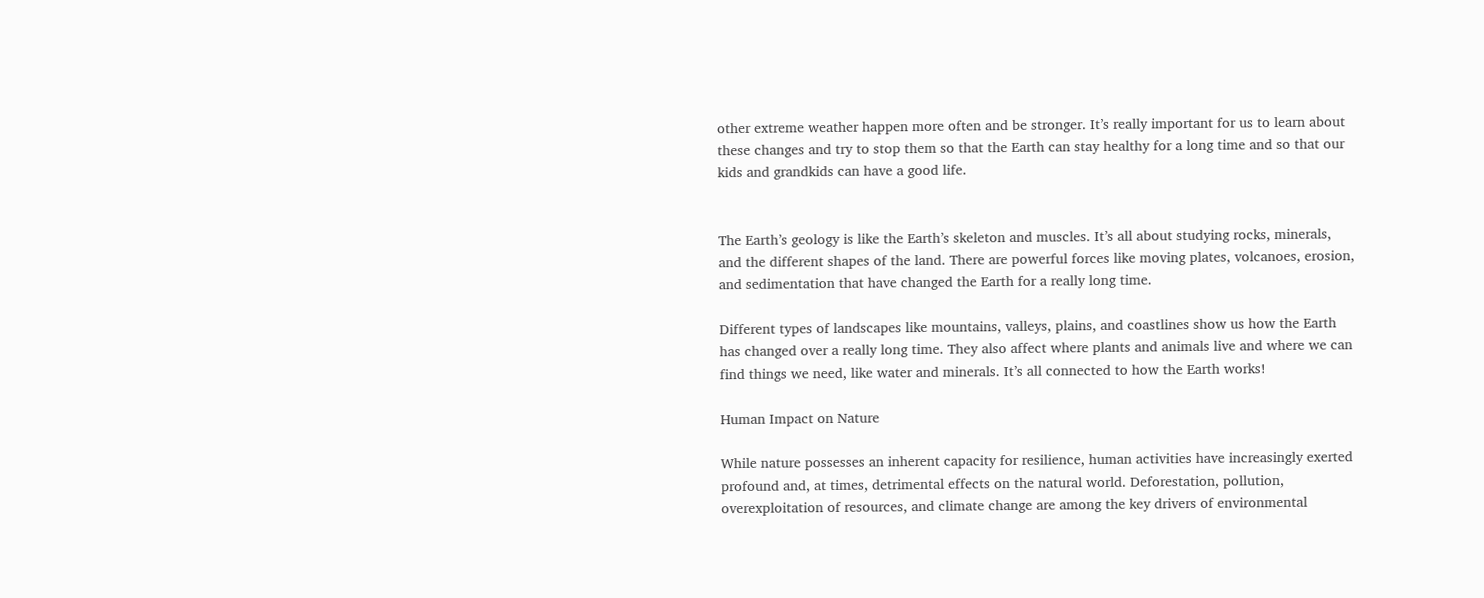other extreme weather happen more often and be stronger. It’s really important for us to learn about these changes and try to stop them so that the Earth can stay healthy for a long time and so that our kids and grandkids can have a good life.


The Earth’s geology is like the Earth’s skeleton and muscles. It’s all about studying rocks, minerals, and the different shapes of the land. There are powerful forces like moving plates, volcanoes, erosion, and sedimentation that have changed the Earth for a really long time.

Different types of landscapes like mountains, valleys, plains, and coastlines show us how the Earth has changed over a really long time. They also affect where plants and animals live and where we can find things we need, like water and minerals. It’s all connected to how the Earth works!

Human Impact on Nature

While nature possesses an inherent capacity for resilience, human activities have increasingly exerted profound and, at times, detrimental effects on the natural world. Deforestation, pollution, overexploitation of resources, and climate change are among the key drivers of environmental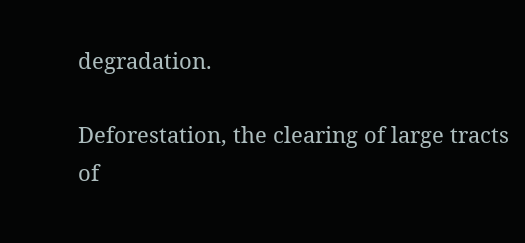degradation.

Deforestation, the clearing of large tracts of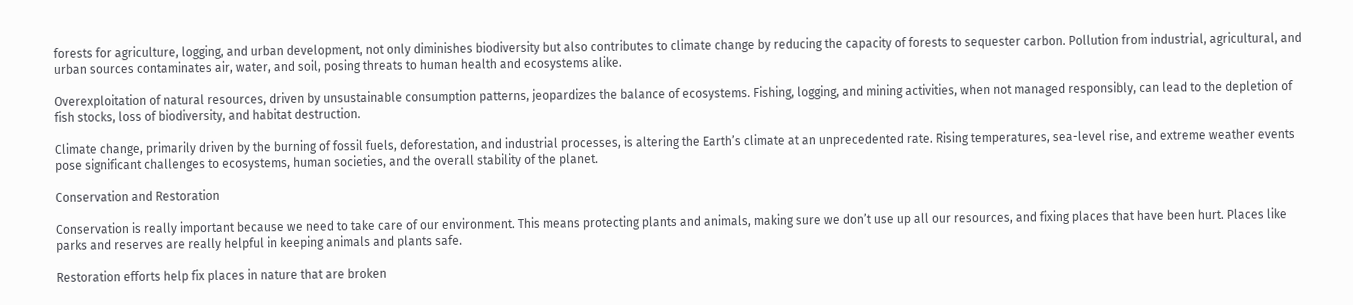forests for agriculture, logging, and urban development, not only diminishes biodiversity but also contributes to climate change by reducing the capacity of forests to sequester carbon. Pollution from industrial, agricultural, and urban sources contaminates air, water, and soil, posing threats to human health and ecosystems alike.

Overexploitation of natural resources, driven by unsustainable consumption patterns, jeopardizes the balance of ecosystems. Fishing, logging, and mining activities, when not managed responsibly, can lead to the depletion of fish stocks, loss of biodiversity, and habitat destruction.

Climate change, primarily driven by the burning of fossil fuels, deforestation, and industrial processes, is altering the Earth’s climate at an unprecedented rate. Rising temperatures, sea-level rise, and extreme weather events pose significant challenges to ecosystems, human societies, and the overall stability of the planet.

Conservation and Restoration

Conservation is really important because we need to take care of our environment. This means protecting plants and animals, making sure we don’t use up all our resources, and fixing places that have been hurt. Places like parks and reserves are really helpful in keeping animals and plants safe.

Restoration efforts help fix places in nature that are broken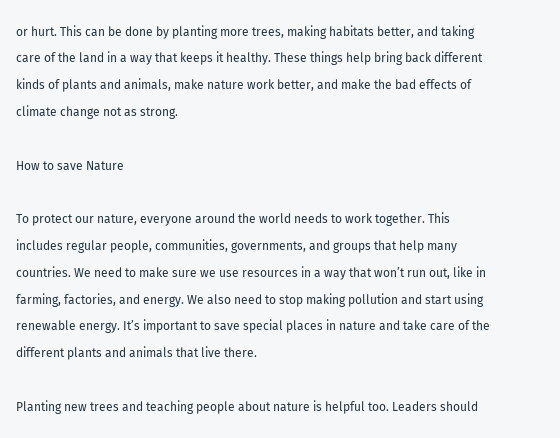or hurt. This can be done by planting more trees, making habitats better, and taking care of the land in a way that keeps it healthy. These things help bring back different kinds of plants and animals, make nature work better, and make the bad effects of climate change not as strong.

How to save Nature

To protect our nature, everyone around the world needs to work together. This includes regular people, communities, governments, and groups that help many countries. We need to make sure we use resources in a way that won’t run out, like in farming, factories, and energy. We also need to stop making pollution and start using renewable energy. It’s important to save special places in nature and take care of the different plants and animals that live there.

Planting new trees and teaching people about nature is helpful too. Leaders should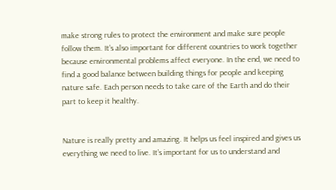make strong rules to protect the environment and make sure people follow them. It’s also important for different countries to work together because environmental problems affect everyone. In the end, we need to find a good balance between building things for people and keeping nature safe. Each person needs to take care of the Earth and do their part to keep it healthy.


Nature is really pretty and amazing. It helps us feel inspired and gives us everything we need to live. It’s important for us to understand and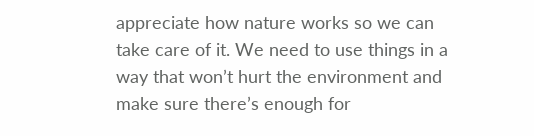appreciate how nature works so we can take care of it. We need to use things in a way that won’t hurt the environment and make sure there’s enough for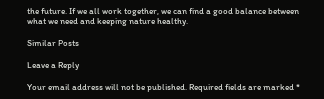the future. If we all work together, we can find a good balance between what we need and keeping nature healthy.

Similar Posts

Leave a Reply

Your email address will not be published. Required fields are marked *